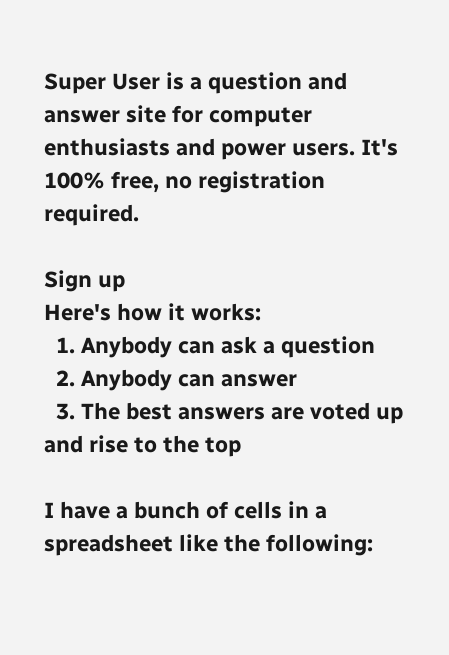Super User is a question and answer site for computer enthusiasts and power users. It's 100% free, no registration required.

Sign up
Here's how it works:
  1. Anybody can ask a question
  2. Anybody can answer
  3. The best answers are voted up and rise to the top

I have a bunch of cells in a spreadsheet like the following: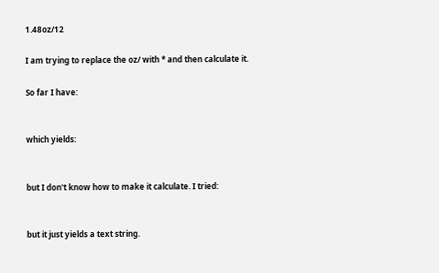1.48oz/12

I am trying to replace the oz/ with * and then calculate it.

So far I have:


which yields:


but I don't know how to make it calculate. I tried:


but it just yields a text string.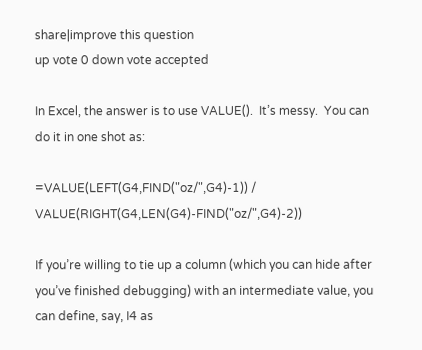share|improve this question
up vote 0 down vote accepted

In Excel, the answer is to use VALUE().  It’s messy.  You can do it in one shot as:

=VALUE(LEFT(G4,FIND("oz/",G4)-1)) / VALUE(RIGHT(G4,LEN(G4)-FIND("oz/",G4)-2))

If you’re willing to tie up a column (which you can hide after you’ve finished debugging) with an intermediate value, you can define, say, I4 as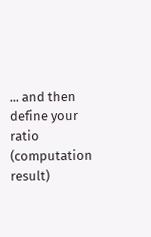... and then define your ratio (computation result)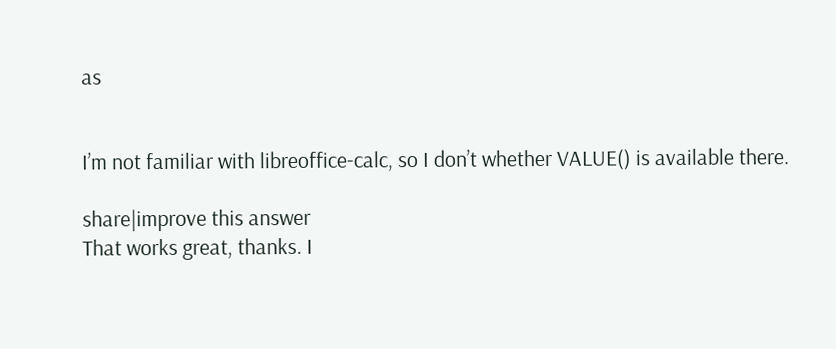as


I’m not familiar with libreoffice-calc, so I don’t whether VALUE() is available there.

share|improve this answer
That works great, thanks. I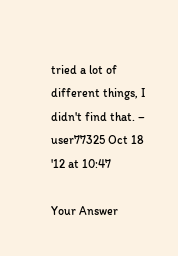tried a lot of different things, I didn't find that. – user77325 Oct 18 '12 at 10:47

Your Answer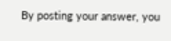By posting your answer, you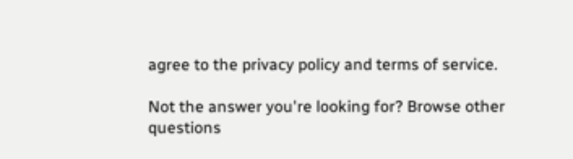agree to the privacy policy and terms of service.

Not the answer you're looking for? Browse other questions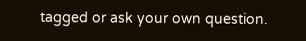tagged or ask your own question.